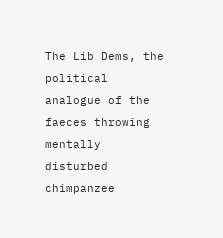The Lib Dems, the political analogue of the faeces throwing mentally disturbed chimpanzee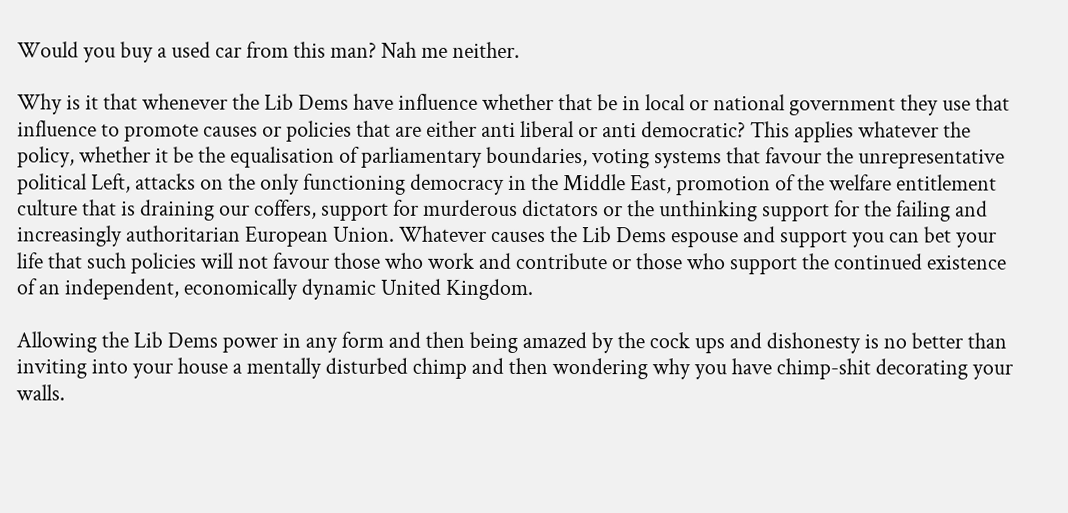Would you buy a used car from this man? Nah me neither.

Why is it that whenever the Lib Dems have influence whether that be in local or national government they use that influence to promote causes or policies that are either anti liberal or anti democratic? This applies whatever the policy, whether it be the equalisation of parliamentary boundaries, voting systems that favour the unrepresentative political Left, attacks on the only functioning democracy in the Middle East, promotion of the welfare entitlement culture that is draining our coffers, support for murderous dictators or the unthinking support for the failing and increasingly authoritarian European Union. Whatever causes the Lib Dems espouse and support you can bet your life that such policies will not favour those who work and contribute or those who support the continued existence of an independent, economically dynamic United Kingdom.

Allowing the Lib Dems power in any form and then being amazed by the cock ups and dishonesty is no better than inviting into your house a mentally disturbed chimp and then wondering why you have chimp-shit decorating your walls.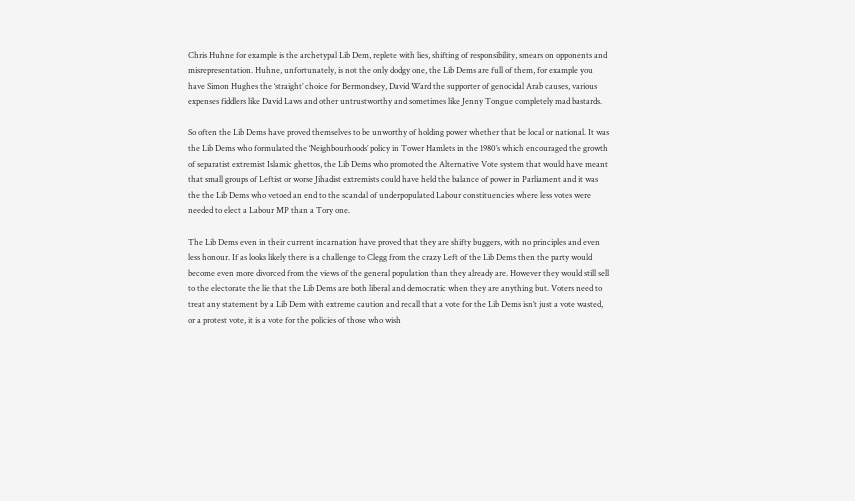Chris Huhne for example is the archetypal Lib Dem, replete with lies, shifting of responsibility, smears on opponents and misrepresentation. Huhne, unfortunately, is not the only dodgy one, the Lib Dems are full of them, for example you have Simon Hughes the ‘straight’ choice for Bermondsey, David Ward the supporter of genocidal Arab causes, various expenses fiddlers like David Laws and other untrustworthy and sometimes like Jenny Tongue completely mad bastards.

So often the Lib Dems have proved themselves to be unworthy of holding power whether that be local or national. It was the Lib Dems who formulated the ‘Neighbourhoods’ policy in Tower Hamlets in the 1980’s which encouraged the growth of separatist extremist Islamic ghettos, the Lib Dems who promoted the Alternative Vote system that would have meant that small groups of Leftist or worse Jihadist extremists could have held the balance of power in Parliament and it was the the Lib Dems who vetoed an end to the scandal of underpopulated Labour constituencies where less votes were needed to elect a Labour MP than a Tory one.

The Lib Dems even in their current incarnation have proved that they are shifty buggers, with no principles and even less honour. If as looks likely there is a challenge to Clegg from the crazy Left of the Lib Dems then the party would become even more divorced from the views of the general population than they already are. However they would still sell to the electorate the lie that the Lib Dems are both liberal and democratic when they are anything but. Voters need to treat any statement by a Lib Dem with extreme caution and recall that a vote for the Lib Dems isn’t just a vote wasted, or a protest vote, it is a vote for the policies of those who wish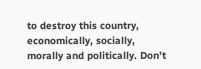to destroy this country, economically, socially, morally and politically. Don’t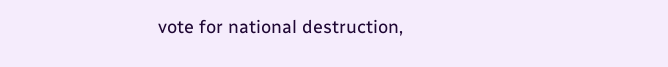vote for national destruction,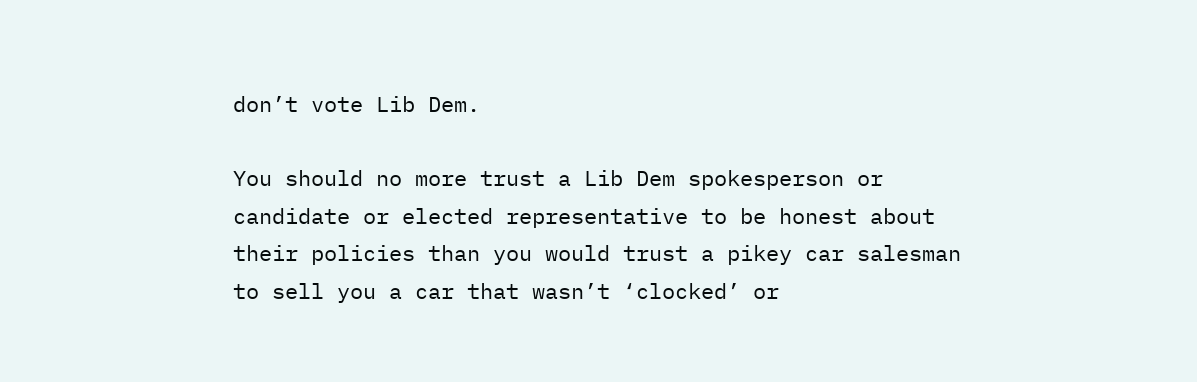don’t vote Lib Dem.

You should no more trust a Lib Dem spokesperson or candidate or elected representative to be honest about their policies than you would trust a pikey car salesman to sell you a car that wasn’t ‘clocked’ or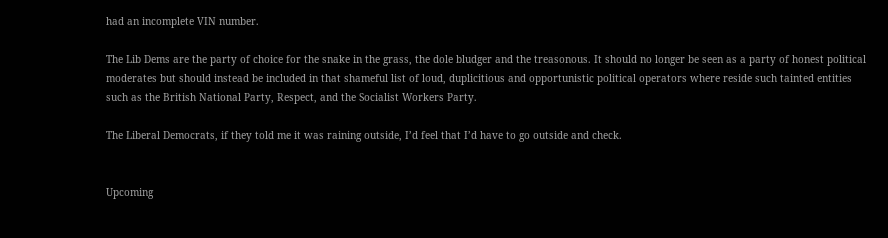had an incomplete VIN number.

The Lib Dems are the party of choice for the snake in the grass, the dole bludger and the treasonous. It should no longer be seen as a party of honest political moderates but should instead be included in that shameful list of loud, duplicitious and opportunistic political operators where reside such tainted entities such as the British National Party, Respect, and the Socialist Workers Party.

The Liberal Democrats, if they told me it was raining outside, I’d feel that I’d have to go outside and check.


Upcoming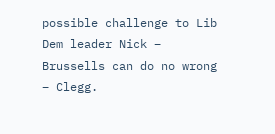possible challenge to Lib Dem leader Nick – Brussells can do no wrong – Clegg.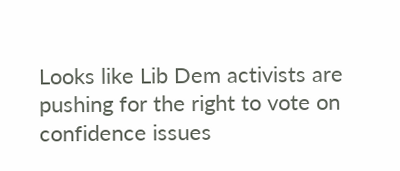Looks like Lib Dem activists are pushing for the right to vote on confidence issues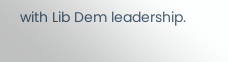with Lib Dem leadership.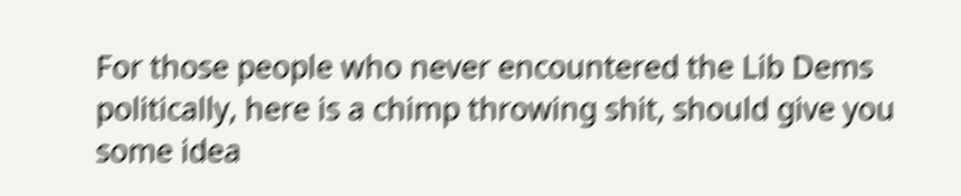For those people who never encountered the Lib Dems politically, here is a chimp throwing shit, should give you some idea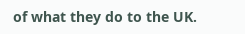of what they do to the UK.